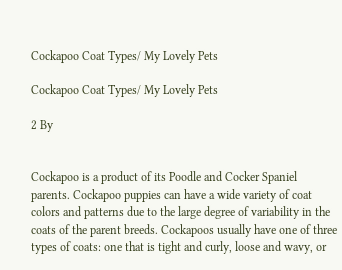Cockapoo Coat Types/ My Lovely Pets

Cockapoo Coat Types/ My Lovely Pets

2 By


Cockapoo is a product of its Poodle and Cocker Spaniel parents. Cockapoo puppies can have a wide variety of coat colors and patterns due to the large degree of variability in the coats of the parent breeds. Cockapoos usually have one of three types of coats: one that is tight and curly, loose and wavy, or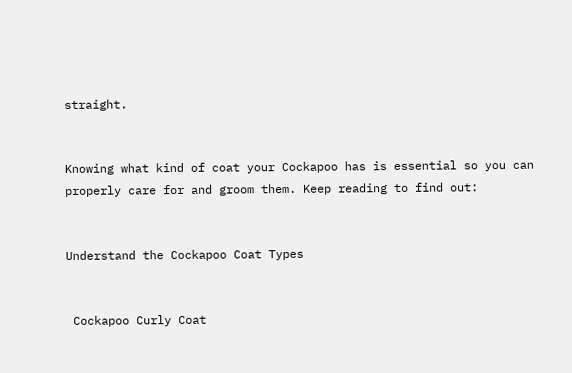straight.


Knowing what kind of coat your Cockapoo has is essential so you can properly care for and groom them. Keep reading to find out:


Understand the Cockapoo Coat Types


 Cockapoo Curly Coat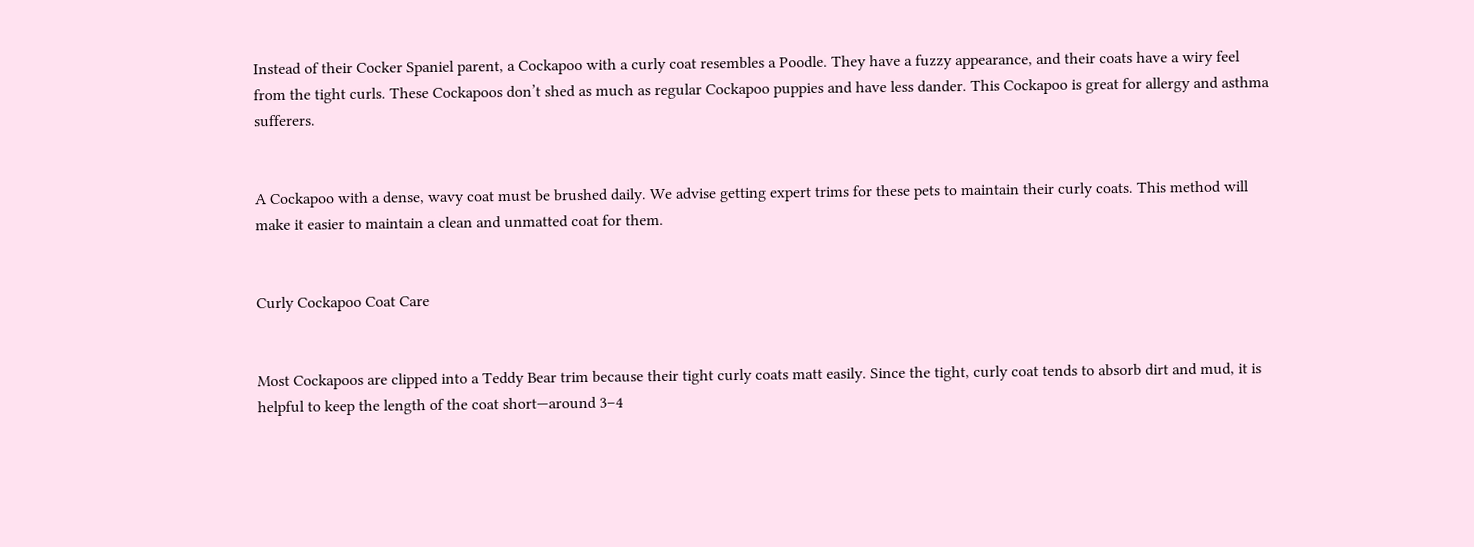Instead of their Cocker Spaniel parent, a Cockapoo with a curly coat resembles a Poodle. They have a fuzzy appearance, and their coats have a wiry feel from the tight curls. These Cockapoos don’t shed as much as regular Cockapoo puppies and have less dander. This Cockapoo is great for allergy and asthma sufferers.


A Cockapoo with a dense, wavy coat must be brushed daily. We advise getting expert trims for these pets to maintain their curly coats. This method will make it easier to maintain a clean and unmatted coat for them.


Curly Cockapoo Coat Care


Most Cockapoos are clipped into a Teddy Bear trim because their tight curly coats matt easily. Since the tight, curly coat tends to absorb dirt and mud, it is helpful to keep the length of the coat short—around 3–4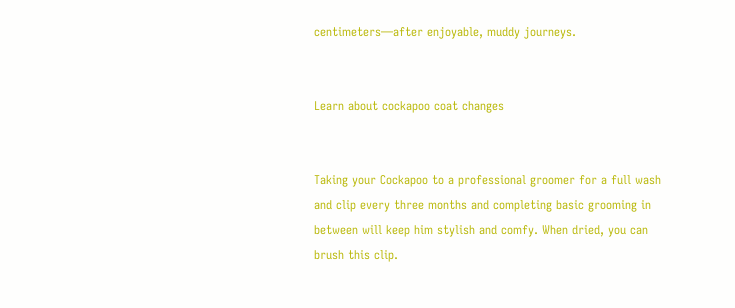centimeters—after enjoyable, muddy journeys.


Learn about cockapoo coat changes


Taking your Cockapoo to a professional groomer for a full wash and clip every three months and completing basic grooming in between will keep him stylish and comfy. When dried, you can brush this clip.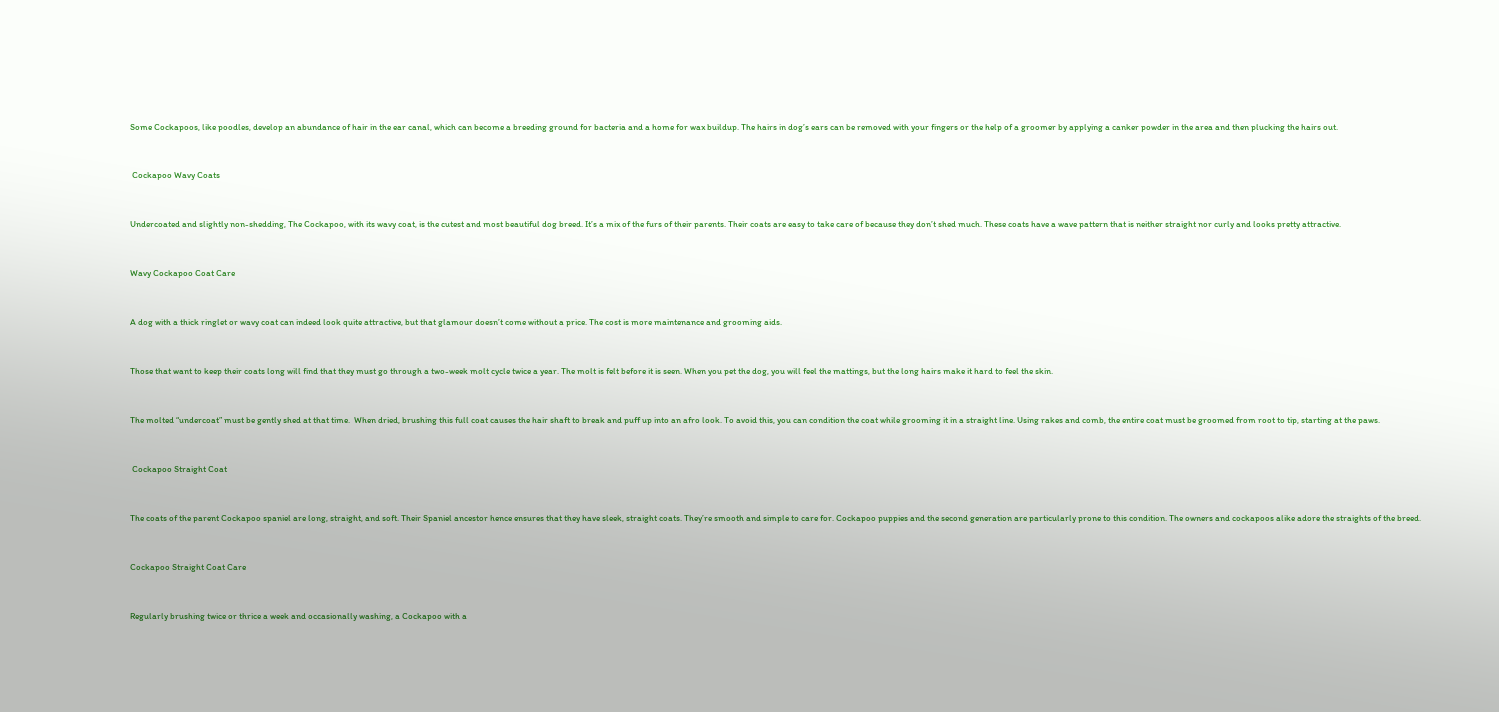Some Cockapoos, like poodles, develop an abundance of hair in the ear canal, which can become a breeding ground for bacteria and a home for wax buildup. The hairs in dog’s ears can be removed with your fingers or the help of a groomer by applying a canker powder in the area and then plucking the hairs out.


 Cockapoo Wavy Coats


Undercoated and slightly non-shedding, The Cockapoo, with its wavy coat, is the cutest and most beautiful dog breed. It’s a mix of the furs of their parents. Their coats are easy to take care of because they don’t shed much. These coats have a wave pattern that is neither straight nor curly and looks pretty attractive.


Wavy Cockapoo Coat Care


A dog with a thick ringlet or wavy coat can indeed look quite attractive, but that glamour doesn’t come without a price. The cost is more maintenance and grooming aids.


Those that want to keep their coats long will find that they must go through a two-week molt cycle twice a year. The molt is felt before it is seen. When you pet the dog, you will feel the mattings, but the long hairs make it hard to feel the skin.


The molted “undercoat” must be gently shed at that time.  When dried, brushing this full coat causes the hair shaft to break and puff up into an afro look. To avoid this, you can condition the coat while grooming it in a straight line. Using rakes and comb, the entire coat must be groomed from root to tip, starting at the paws.


 Cockapoo Straight Coat


The coats of the parent Cockapoo spaniel are long, straight, and soft. Their Spaniel ancestor hence ensures that they have sleek, straight coats. They’re smooth and simple to care for. Cockapoo puppies and the second generation are particularly prone to this condition. The owners and cockapoos alike adore the straights of the breed.


Cockapoo Straight Coat Care


Regularly brushing twice or thrice a week and occasionally washing, a Cockapoo with a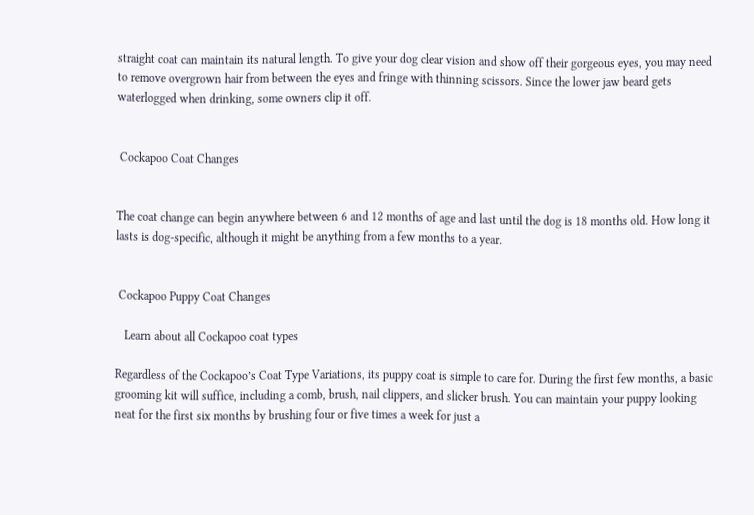straight coat can maintain its natural length. To give your dog clear vision and show off their gorgeous eyes, you may need to remove overgrown hair from between the eyes and fringe with thinning scissors. Since the lower jaw beard gets waterlogged when drinking, some owners clip it off.


 Cockapoo Coat Changes


The coat change can begin anywhere between 6 and 12 months of age and last until the dog is 18 months old. How long it lasts is dog-specific, although it might be anything from a few months to a year.


 Cockapoo Puppy Coat Changes

   Learn about all Cockapoo coat types

Regardless of the Cockapoo’s Coat Type Variations, its puppy coat is simple to care for. During the first few months, a basic grooming kit will suffice, including a comb, brush, nail clippers, and slicker brush. You can maintain your puppy looking neat for the first six months by brushing four or five times a week for just a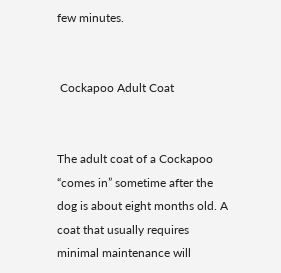few minutes.


 Cockapoo Adult Coat


The adult coat of a Cockapoo “comes in” sometime after the dog is about eight months old. A coat that usually requires minimal maintenance will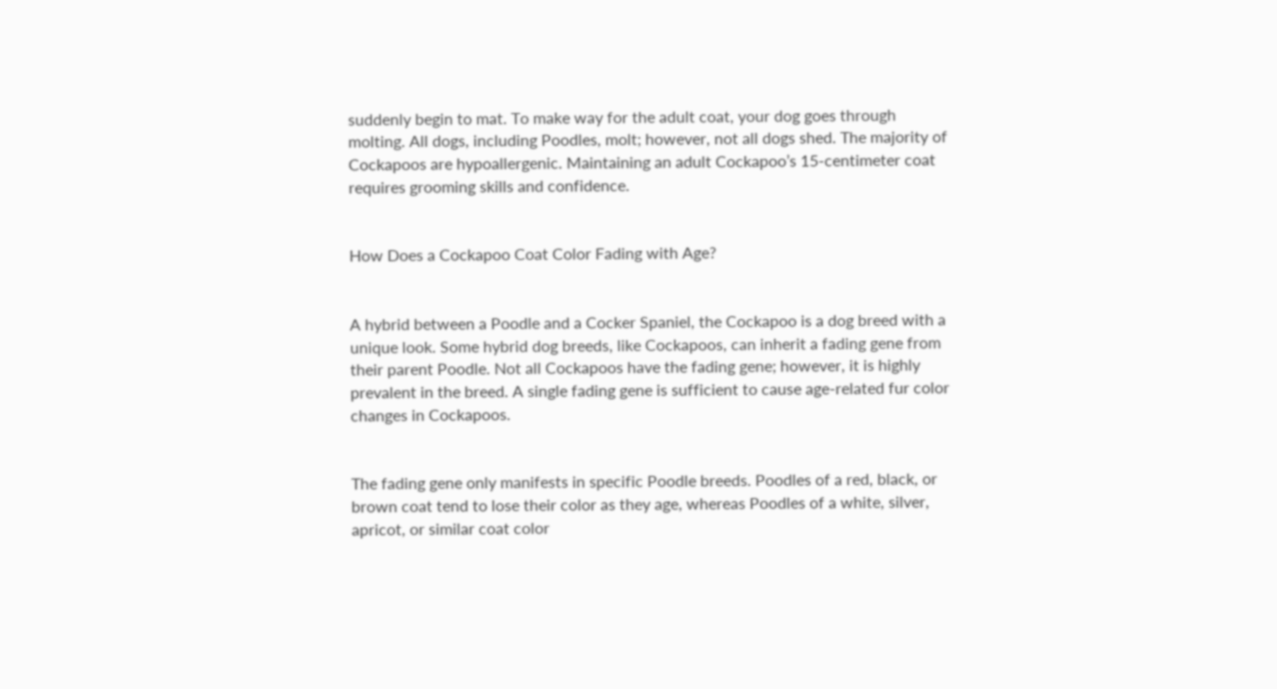suddenly begin to mat. To make way for the adult coat, your dog goes through molting. All dogs, including Poodles, molt; however, not all dogs shed. The majority of Cockapoos are hypoallergenic. Maintaining an adult Cockapoo’s 15-centimeter coat requires grooming skills and confidence.


How Does a Cockapoo Coat Color Fading with Age?


A hybrid between a Poodle and a Cocker Spaniel, the Cockapoo is a dog breed with a unique look. Some hybrid dog breeds, like Cockapoos, can inherit a fading gene from their parent Poodle. Not all Cockapoos have the fading gene; however, it is highly prevalent in the breed. A single fading gene is sufficient to cause age-related fur color changes in Cockapoos.


The fading gene only manifests in specific Poodle breeds. Poodles of a red, black, or brown coat tend to lose their color as they age, whereas Poodles of a white, silver, apricot, or similar coat color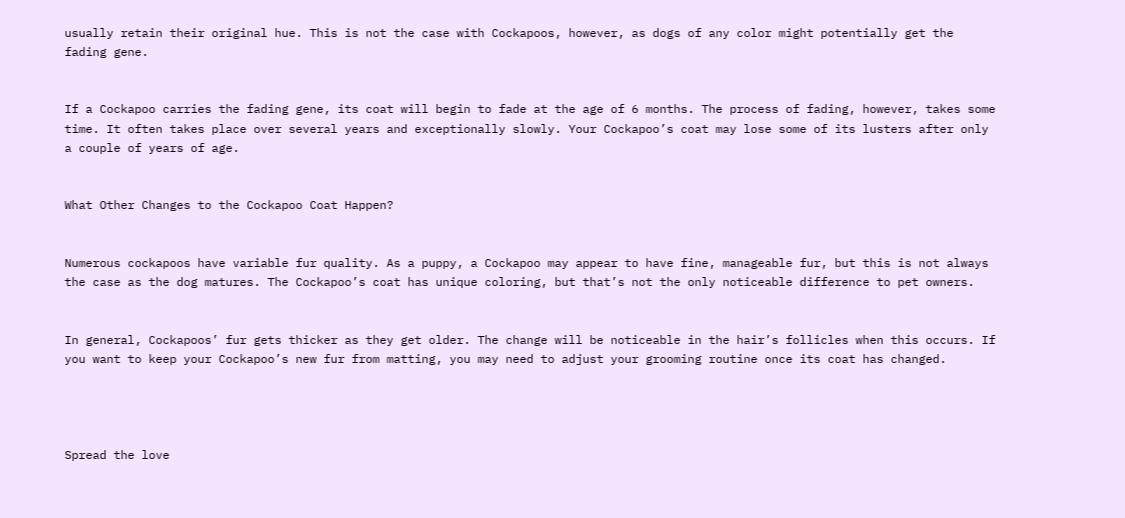usually retain their original hue. This is not the case with Cockapoos, however, as dogs of any color might potentially get the fading gene.


If a Cockapoo carries the fading gene, its coat will begin to fade at the age of 6 months. The process of fading, however, takes some time. It often takes place over several years and exceptionally slowly. Your Cockapoo’s coat may lose some of its lusters after only a couple of years of age.


What Other Changes to the Cockapoo Coat Happen?


Numerous cockapoos have variable fur quality. As a puppy, a Cockapoo may appear to have fine, manageable fur, but this is not always the case as the dog matures. The Cockapoo’s coat has unique coloring, but that’s not the only noticeable difference to pet owners.


In general, Cockapoos’ fur gets thicker as they get older. The change will be noticeable in the hair’s follicles when this occurs. If you want to keep your Cockapoo’s new fur from matting, you may need to adjust your grooming routine once its coat has changed.




Spread the love